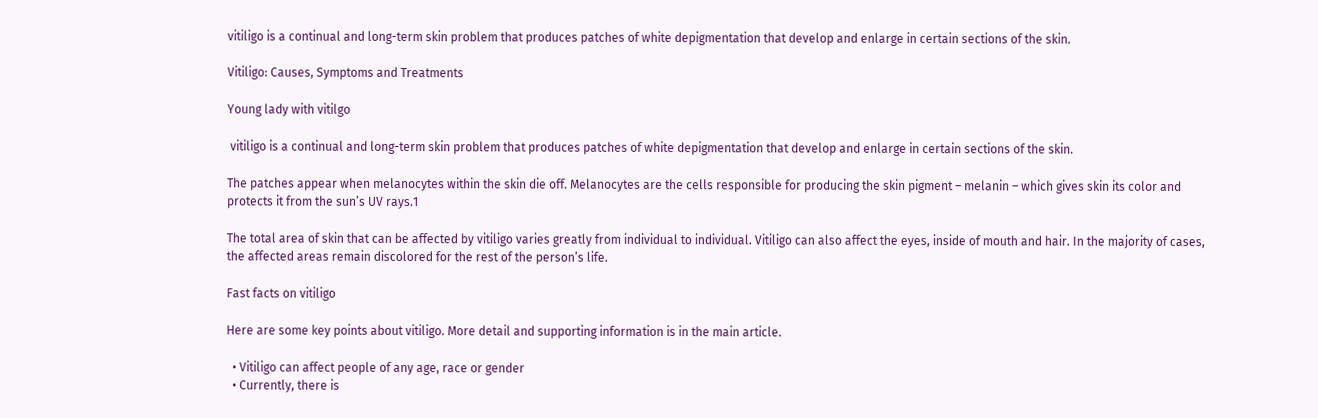vitiligo is a continual and long-term skin problem that produces patches of white depigmentation that develop and enlarge in certain sections of the skin.

Vitiligo: Causes, Symptoms and Treatments

Young lady with vitilgo

 vitiligo is a continual and long-term skin problem that produces patches of white depigmentation that develop and enlarge in certain sections of the skin.

The patches appear when melanocytes within the skin die off. Melanocytes are the cells responsible for producing the skin pigment – melanin – which gives skin its color and protects it from the sun’s UV rays.1

The total area of skin that can be affected by vitiligo varies greatly from individual to individual. Vitiligo can also affect the eyes, inside of mouth and hair. In the majority of cases, the affected areas remain discolored for the rest of the person’s life.

Fast facts on vitiligo

Here are some key points about vitiligo. More detail and supporting information is in the main article.

  • Vitiligo can affect people of any age, race or gender
  • Currently, there is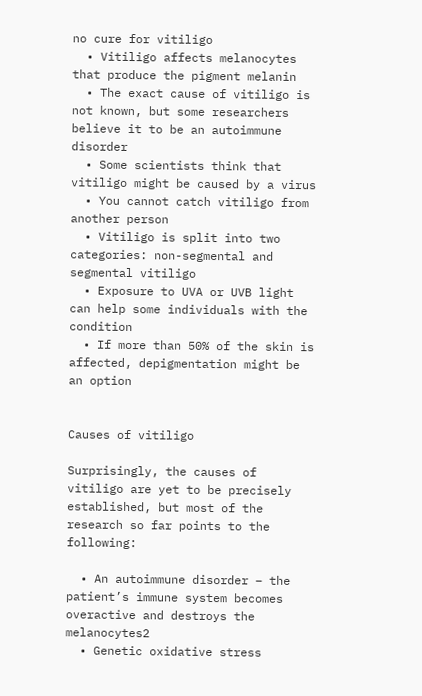no cure for vitiligo
  • Vitiligo affects melanocytes that produce the pigment melanin
  • The exact cause of vitiligo is not known, but some researchers believe it to be an autoimmune disorder
  • Some scientists think that vitiligo might be caused by a virus
  • You cannot catch vitiligo from another person
  • Vitiligo is split into two categories: non-segmental and segmental vitiligo
  • Exposure to UVA or UVB light can help some individuals with the condition
  • If more than 50% of the skin is affected, depigmentation might be an option


Causes of vitiligo

Surprisingly, the causes of vitiligo are yet to be precisely established, but most of the research so far points to the following:

  • An autoimmune disorder – the patient’s immune system becomes overactive and destroys the melanocytes2
  • Genetic oxidative stress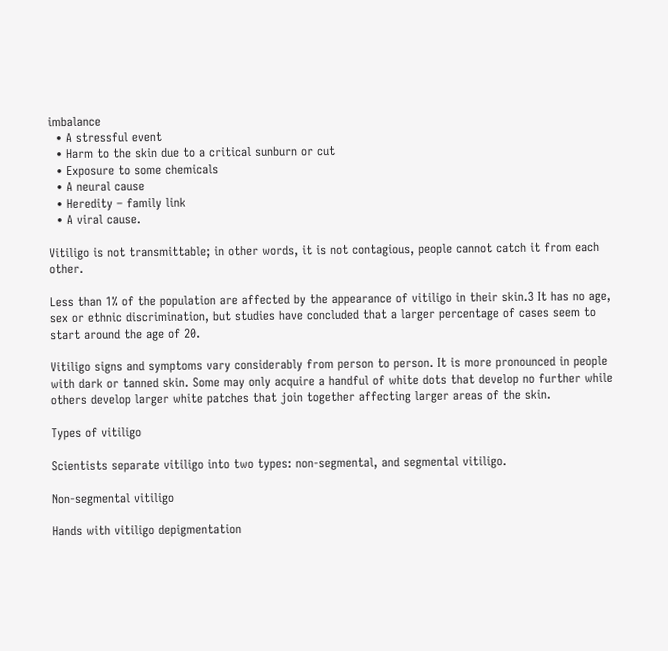imbalance
  • A stressful event
  • Harm to the skin due to a critical sunburn or cut
  • Exposure to some chemicals
  • A neural cause
  • Heredity – family link
  • A viral cause.

Vitiligo is not transmittable; in other words, it is not contagious, people cannot catch it from each other.

Less than 1% of the population are affected by the appearance of vitiligo in their skin.3 It has no age, sex or ethnic discrimination, but studies have concluded that a larger percentage of cases seem to start around the age of 20.

Vitiligo signs and symptoms vary considerably from person to person. It is more pronounced in people with dark or tanned skin. Some may only acquire a handful of white dots that develop no further while others develop larger white patches that join together affecting larger areas of the skin.

Types of vitiligo

Scientists separate vitiligo into two types: non-segmental, and segmental vitiligo.

Non-segmental vitiligo

Hands with vitiligo depigmentation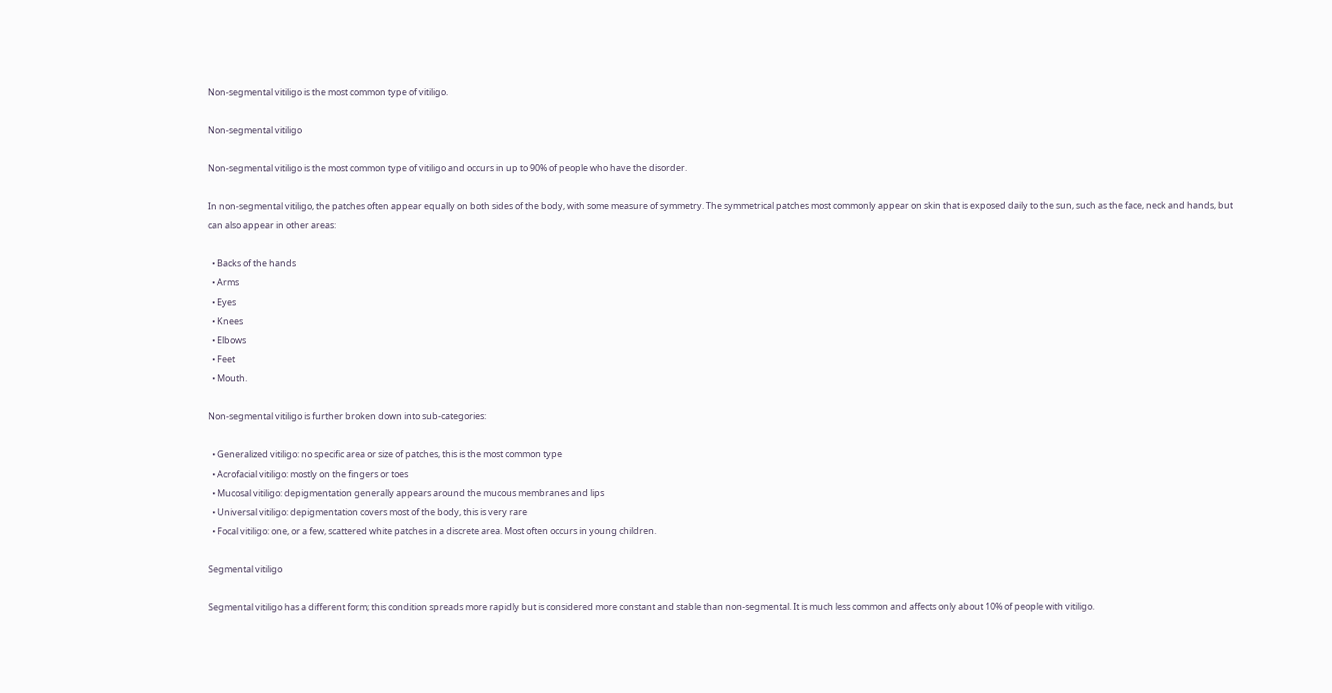Non-segmental vitiligo is the most common type of vitiligo.

Non-segmental vitiligo

Non-segmental vitiligo is the most common type of vitiligo and occurs in up to 90% of people who have the disorder.

In non-segmental vitiligo, the patches often appear equally on both sides of the body, with some measure of symmetry. The symmetrical patches most commonly appear on skin that is exposed daily to the sun, such as the face, neck and hands, but can also appear in other areas:

  • Backs of the hands
  • Arms
  • Eyes
  • Knees
  • Elbows
  • Feet
  • Mouth.

Non-segmental vitiligo is further broken down into sub-categories:

  • Generalized vitiligo: no specific area or size of patches, this is the most common type
  • Acrofacial vitiligo: mostly on the fingers or toes
  • Mucosal vitiligo: depigmentation generally appears around the mucous membranes and lips
  • Universal vitiligo: depigmentation covers most of the body, this is very rare
  • Focal vitiligo: one, or a few, scattered white patches in a discrete area. Most often occurs in young children.

Segmental vitiligo

Segmental vitiligo has a different form; this condition spreads more rapidly but is considered more constant and stable than non-segmental. It is much less common and affects only about 10% of people with vitiligo.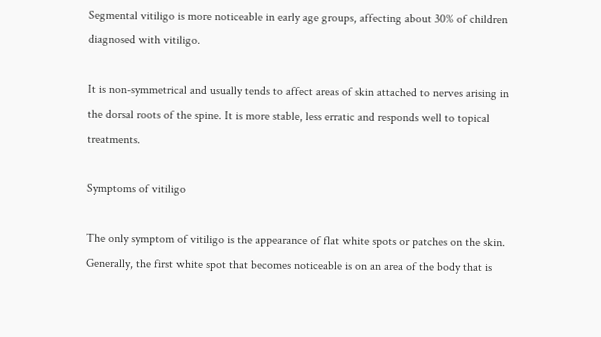Segmental vitiligo is more noticeable in early age groups, affecting about 30% of children diagnosed with vitiligo.

It is non-symmetrical and usually tends to affect areas of skin attached to nerves arising in the dorsal roots of the spine. It is more stable, less erratic and responds well to topical treatments.

Symptoms of vitiligo

The only symptom of vitiligo is the appearance of flat white spots or patches on the skin. Generally, the first white spot that becomes noticeable is on an area of the body that is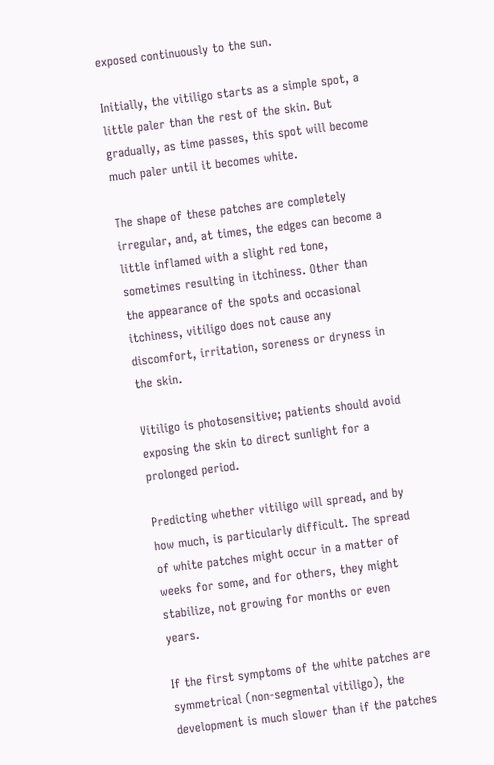exposed continuously to the sun.

Initially, the vitiligo starts as a simple spot, a little paler than the rest of the skin. But gradually, as time passes, this spot will become much paler until it becomes white.

The shape of these patches are completely irregular, and, at times, the edges can become a little inflamed with a slight red tone, sometimes resulting in itchiness. Other than the appearance of the spots and occasional itchiness, vitiligo does not cause any discomfort, irritation, soreness or dryness in the skin.

Vitiligo is photosensitive; patients should avoid exposing the skin to direct sunlight for a prolonged period.

Predicting whether vitiligo will spread, and by how much, is particularly difficult. The spread of white patches might occur in a matter of weeks for some, and for others, they might stabilize, not growing for months or even years.

If the first symptoms of the white patches are symmetrical (non-segmental vitiligo), the development is much slower than if the patches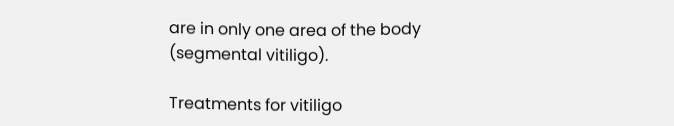are in only one area of the body (segmental vitiligo).

Treatments for vitiligo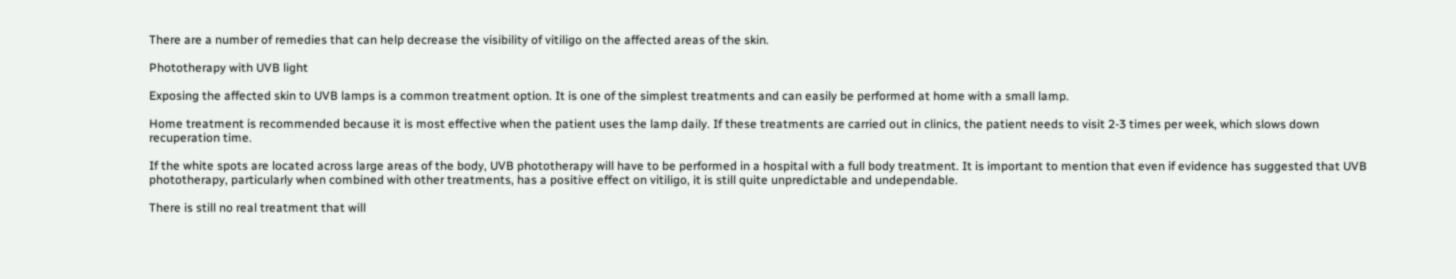There are a number of remedies that can help decrease the visibility of vitiligo on the affected areas of the skin.

Phototherapy with UVB light

Exposing the affected skin to UVB lamps is a common treatment option. It is one of the simplest treatments and can easily be performed at home with a small lamp.

Home treatment is recommended because it is most effective when the patient uses the lamp daily. If these treatments are carried out in clinics, the patient needs to visit 2-3 times per week, which slows down recuperation time.

If the white spots are located across large areas of the body, UVB phototherapy will have to be performed in a hospital with a full body treatment. It is important to mention that even if evidence has suggested that UVB phototherapy, particularly when combined with other treatments, has a positive effect on vitiligo, it is still quite unpredictable and undependable.

There is still no real treatment that will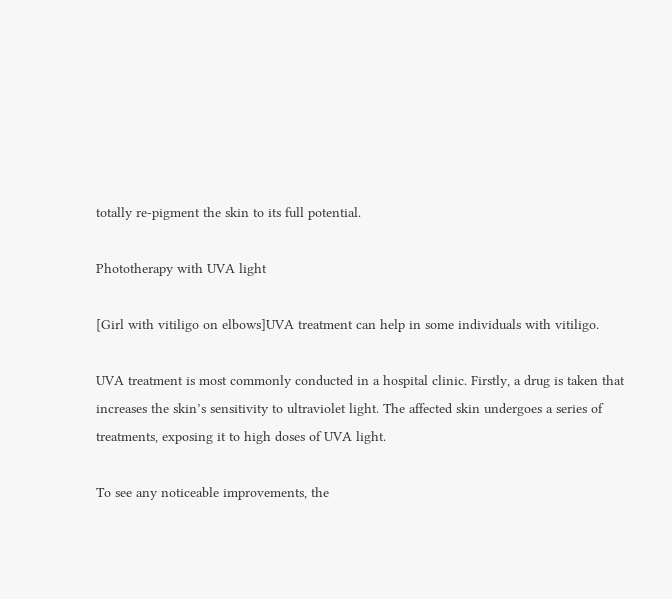totally re-pigment the skin to its full potential.

Phototherapy with UVA light

[Girl with vitiligo on elbows]UVA treatment can help in some individuals with vitiligo.

UVA treatment is most commonly conducted in a hospital clinic. Firstly, a drug is taken that increases the skin’s sensitivity to ultraviolet light. The affected skin undergoes a series of treatments, exposing it to high doses of UVA light.

To see any noticeable improvements, the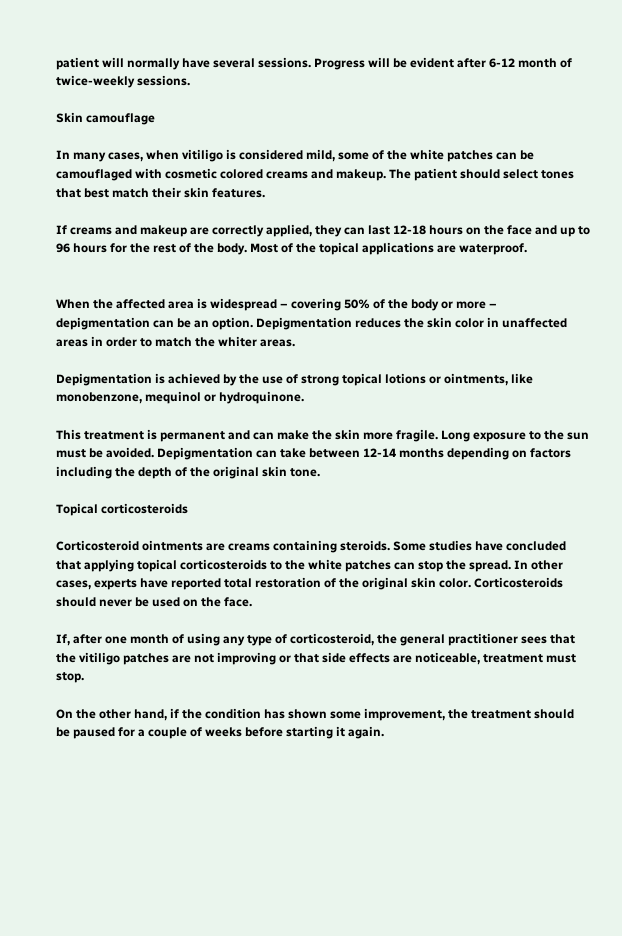patient will normally have several sessions. Progress will be evident after 6-12 month of twice-weekly sessions.

Skin camouflage

In many cases, when vitiligo is considered mild, some of the white patches can be camouflaged with cosmetic colored creams and makeup. The patient should select tones that best match their skin features.

If creams and makeup are correctly applied, they can last 12-18 hours on the face and up to 96 hours for the rest of the body. Most of the topical applications are waterproof.


When the affected area is widespread – covering 50% of the body or more – depigmentation can be an option. Depigmentation reduces the skin color in unaffected areas in order to match the whiter areas.

Depigmentation is achieved by the use of strong topical lotions or ointments, like monobenzone, mequinol or hydroquinone.

This treatment is permanent and can make the skin more fragile. Long exposure to the sun must be avoided. Depigmentation can take between 12-14 months depending on factors including the depth of the original skin tone.

Topical corticosteroids

Corticosteroid ointments are creams containing steroids. Some studies have concluded that applying topical corticosteroids to the white patches can stop the spread. In other cases, experts have reported total restoration of the original skin color. Corticosteroids should never be used on the face.

If, after one month of using any type of corticosteroid, the general practitioner sees that the vitiligo patches are not improving or that side effects are noticeable, treatment must stop.

On the other hand, if the condition has shown some improvement, the treatment should be paused for a couple of weeks before starting it again.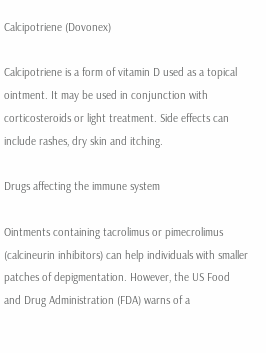Calcipotriene (Dovonex)

Calcipotriene is a form of vitamin D used as a topical ointment. It may be used in conjunction with corticosteroids or light treatment. Side effects can include rashes, dry skin and itching.

Drugs affecting the immune system

Ointments containing tacrolimus or pimecrolimus (calcineurin inhibitors) can help individuals with smaller patches of depigmentation. However, the US Food and Drug Administration (FDA) warns of a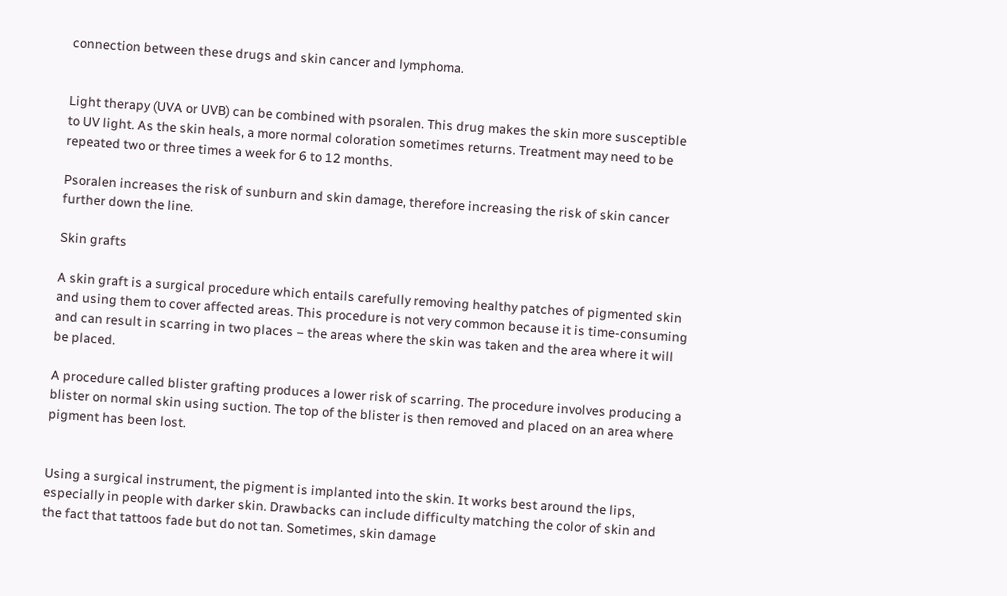connection between these drugs and skin cancer and lymphoma.


Light therapy (UVA or UVB) can be combined with psoralen. This drug makes the skin more susceptible to UV light. As the skin heals, a more normal coloration sometimes returns. Treatment may need to be repeated two or three times a week for 6 to 12 months.

Psoralen increases the risk of sunburn and skin damage, therefore increasing the risk of skin cancer further down the line.

Skin grafts

A skin graft is a surgical procedure which entails carefully removing healthy patches of pigmented skin and using them to cover affected areas. This procedure is not very common because it is time-consuming and can result in scarring in two places – the areas where the skin was taken and the area where it will be placed.

A procedure called blister grafting produces a lower risk of scarring. The procedure involves producing a blister on normal skin using suction. The top of the blister is then removed and placed on an area where pigment has been lost.


Using a surgical instrument, the pigment is implanted into the skin. It works best around the lips, especially in people with darker skin. Drawbacks can include difficulty matching the color of skin and the fact that tattoos fade but do not tan. Sometimes, skin damage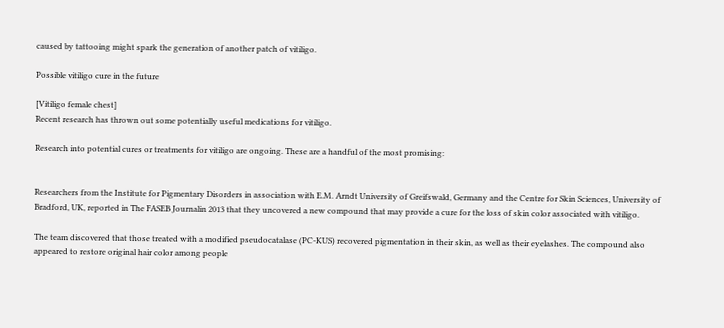caused by tattooing might spark the generation of another patch of vitiligo.

Possible vitiligo cure in the future

[Vitiligo female chest]
Recent research has thrown out some potentially useful medications for vitiligo.

Research into potential cures or treatments for vitiligo are ongoing. These are a handful of the most promising:


Researchers from the Institute for Pigmentary Disorders in association with E.M. Arndt University of Greifswald, Germany and the Centre for Skin Sciences, University of Bradford, UK, reported in The FASEB Journalin 2013 that they uncovered a new compound that may provide a cure for the loss of skin color associated with vitiligo.

The team discovered that those treated with a modified pseudocatalase (PC-KUS) recovered pigmentation in their skin, as well as their eyelashes. The compound also appeared to restore original hair color among people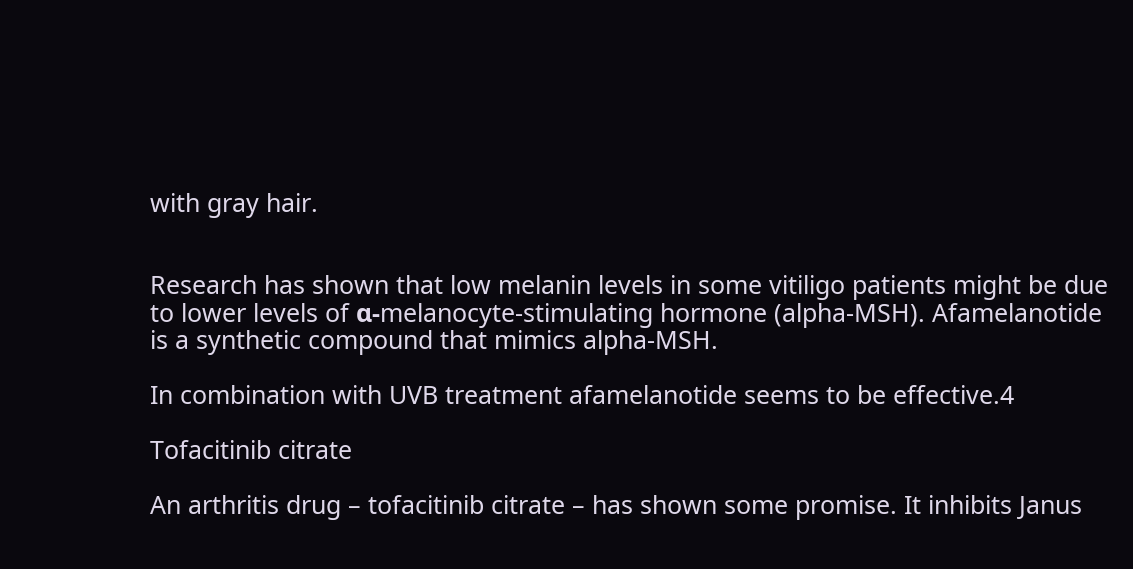with gray hair.


Research has shown that low melanin levels in some vitiligo patients might be due to lower levels of α-melanocyte-stimulating hormone (alpha-MSH). Afamelanotide is a synthetic compound that mimics alpha-MSH.

In combination with UVB treatment afamelanotide seems to be effective.4

Tofacitinib citrate

An arthritis drug – tofacitinib citrate – has shown some promise. It inhibits Janus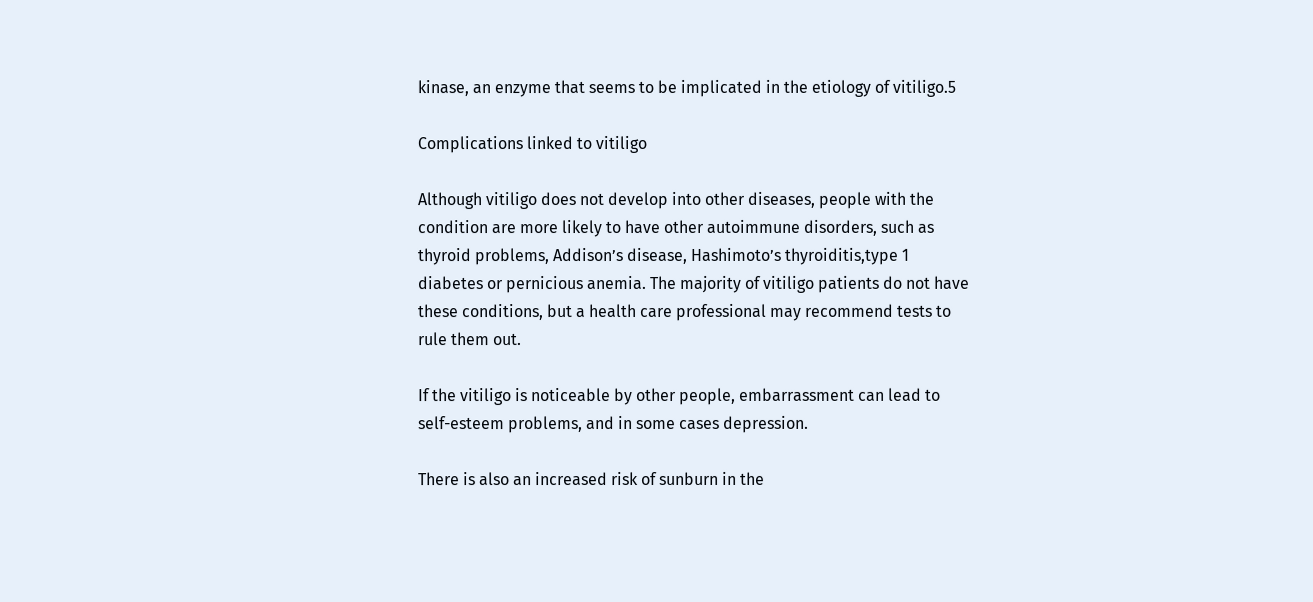kinase, an enzyme that seems to be implicated in the etiology of vitiligo.5

Complications linked to vitiligo

Although vitiligo does not develop into other diseases, people with the condition are more likely to have other autoimmune disorders, such as thyroid problems, Addison’s disease, Hashimoto’s thyroiditis,type 1 diabetes or pernicious anemia. The majority of vitiligo patients do not have these conditions, but a health care professional may recommend tests to rule them out.

If the vitiligo is noticeable by other people, embarrassment can lead to self-esteem problems, and in some cases depression.

There is also an increased risk of sunburn in the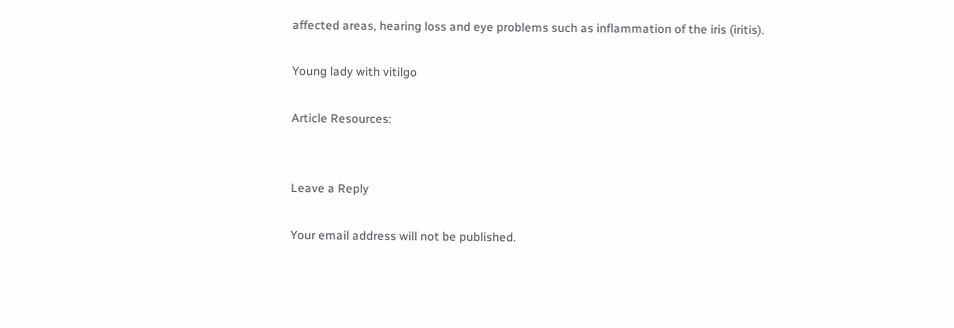affected areas, hearing loss and eye problems such as inflammation of the iris (iritis).

Young lady with vitilgo

Article Resources:


Leave a Reply

Your email address will not be published.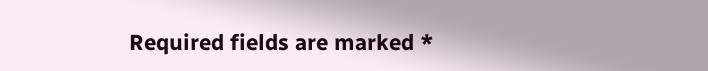Required fields are marked *